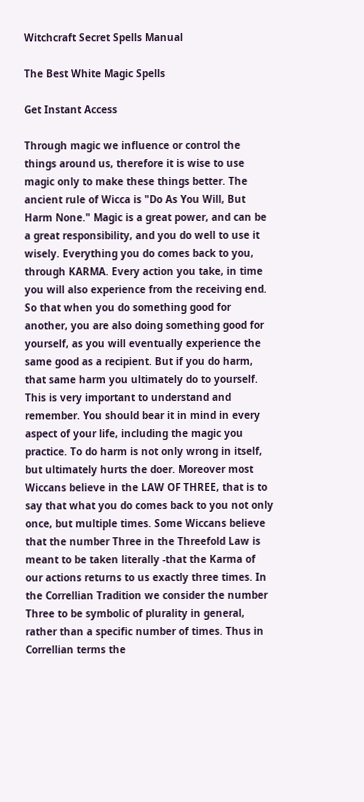Witchcraft Secret Spells Manual

The Best White Magic Spells

Get Instant Access

Through magic we influence or control the things around us, therefore it is wise to use magic only to make these things better. The ancient rule of Wicca is "Do As You Will, But Harm None." Magic is a great power, and can be a great responsibility, and you do well to use it wisely. Everything you do comes back to you, through KARMA. Every action you take, in time you will also experience from the receiving end. So that when you do something good for another, you are also doing something good for yourself, as you will eventually experience the same good as a recipient. But if you do harm, that same harm you ultimately do to yourself. This is very important to understand and remember. You should bear it in mind in every aspect of your life, including the magic you practice. To do harm is not only wrong in itself, but ultimately hurts the doer. Moreover most Wiccans believe in the LAW OF THREE, that is to say that what you do comes back to you not only once, but multiple times. Some Wiccans believe that the number Three in the Threefold Law is meant to be taken literally -that the Karma of our actions returns to us exactly three times. In the Correllian Tradition we consider the number Three to be symbolic of plurality in general, rather than a specific number of times. Thus in Correllian terms the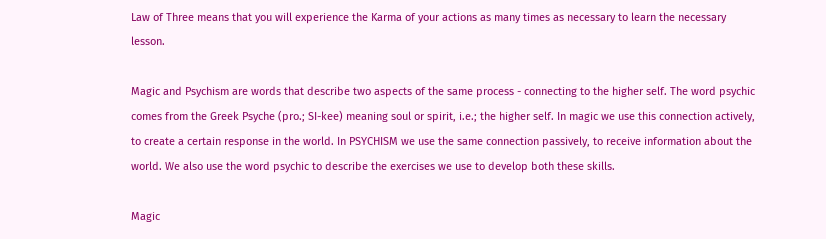Law of Three means that you will experience the Karma of your actions as many times as necessary to learn the necessary lesson.

Magic and Psychism are words that describe two aspects of the same process - connecting to the higher self. The word psychic comes from the Greek Psyche (pro.; SI-kee) meaning soul or spirit, i.e.; the higher self. In magic we use this connection actively, to create a certain response in the world. In PSYCHISM we use the same connection passively, to receive information about the world. We also use the word psychic to describe the exercises we use to develop both these skills.

Magic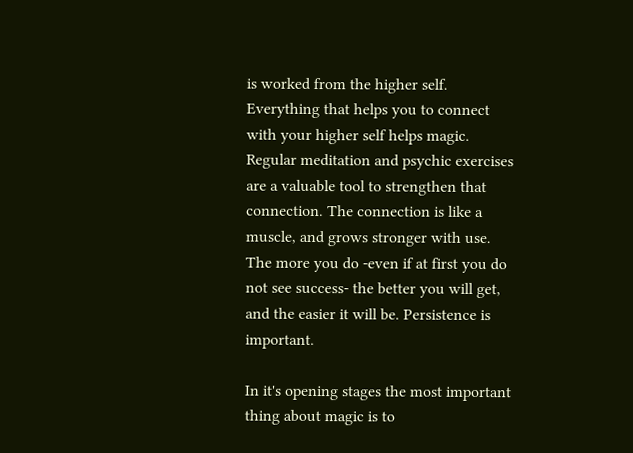is worked from the higher self. Everything that helps you to connect with your higher self helps magic. Regular meditation and psychic exercises are a valuable tool to strengthen that connection. The connection is like a muscle, and grows stronger with use. The more you do -even if at first you do not see success- the better you will get, and the easier it will be. Persistence is important.

In it's opening stages the most important thing about magic is to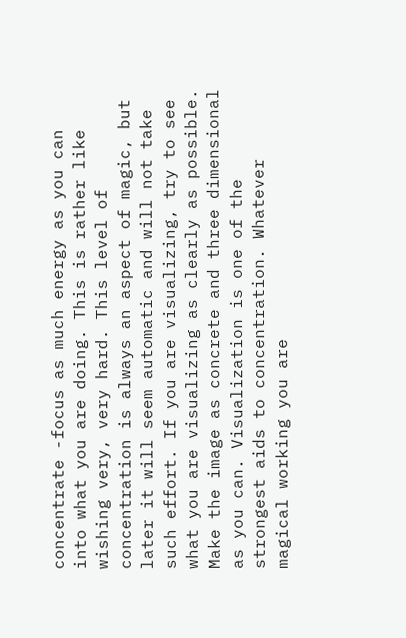concentrate -focus as much energy as you can into what you are doing. This is rather like wishing very, very hard. This level of concentration is always an aspect of magic, but later it will seem automatic and will not take such effort. If you are visualizing, try to see what you are visualizing as clearly as possible. Make the image as concrete and three dimensional as you can. Visualization is one of the strongest aids to concentration. Whatever magical working you are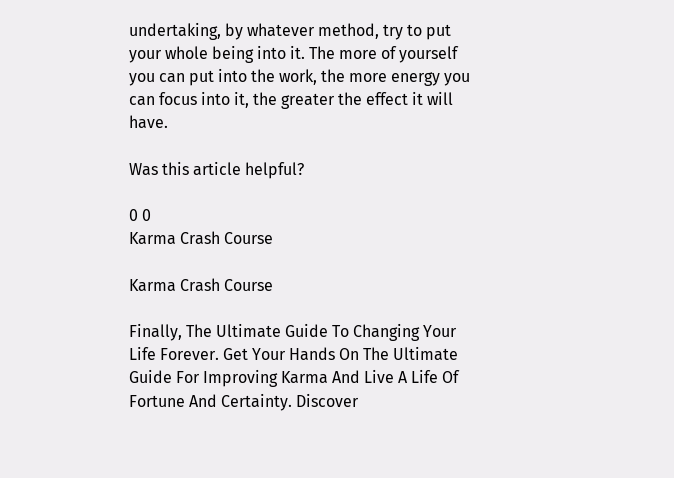undertaking, by whatever method, try to put your whole being into it. The more of yourself you can put into the work, the more energy you can focus into it, the greater the effect it will have.

Was this article helpful?

0 0
Karma Crash Course

Karma Crash Course

Finally, The Ultimate Guide To Changing Your Life Forever. Get Your Hands On The Ultimate Guide For Improving Karma And Live A Life Of Fortune And Certainty. Discover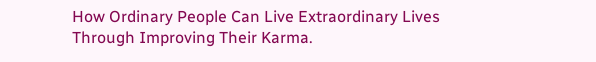How Ordinary People Can Live Extraordinary Lives Through Improving Their Karma.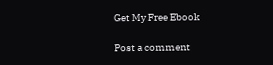Get My Free Ebook

Post a comment